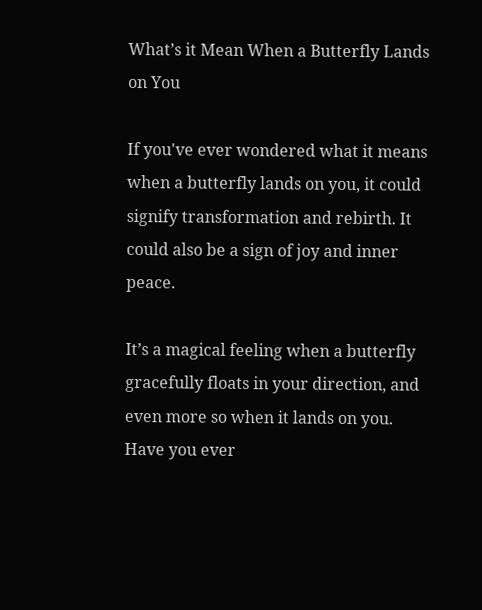What’s it Mean When a Butterfly Lands on You

If you've ever wondered what it means when a butterfly lands on you, it could signify transformation and rebirth. It could also be a sign of joy and inner peace.

It’s a magical feeling when a butterfly gracefully floats in your direction, and even more so when it lands on you. Have you ever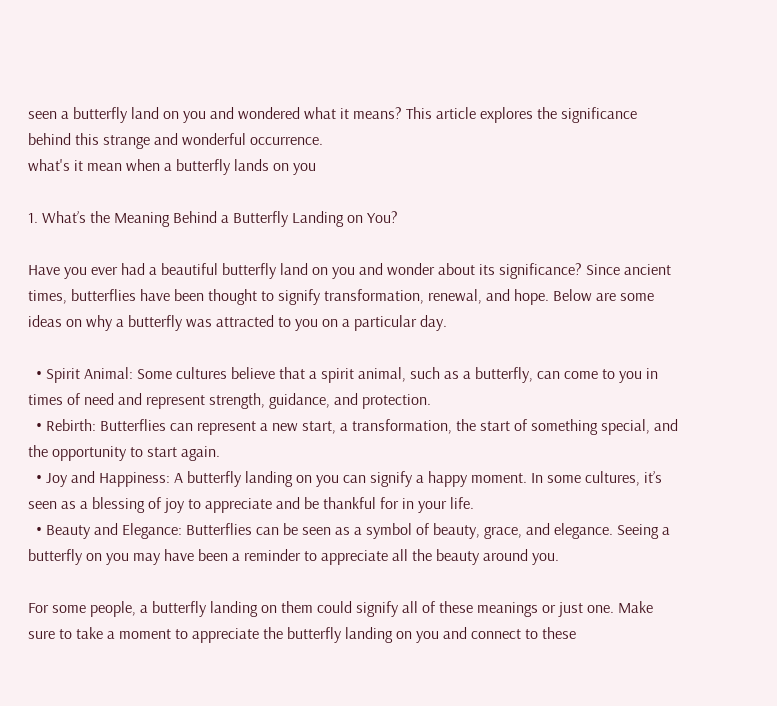seen a butterfly land on you and wondered what it means? This article explores the significance behind this strange and wonderful occurrence.
what's it mean when a butterfly lands on you

1. What’s the Meaning Behind a Butterfly Landing on You?

Have you ever had a beautiful butterfly land on you and wonder about its significance? Since ancient times, butterflies have been thought to signify transformation, renewal, and hope. Below are some ideas on why a butterfly was attracted to you on a particular day.

  • Spirit Animal: Some cultures believe that a spirit animal, such as a butterfly, can come to you in times of need and represent strength, guidance, and protection.
  • Rebirth: Butterflies can represent a new start, a transformation, the start of something special, and the opportunity to start again.
  • Joy and Happiness: A butterfly landing on you can signify a happy moment. In some cultures, it’s seen as a blessing of joy to appreciate and be thankful for in your life.
  • Beauty and Elegance: Butterflies can be seen as a symbol of beauty, grace, and elegance. Seeing a butterfly on you may have been a reminder to appreciate all the beauty around you.

For some people, a butterfly landing on them could signify all of these meanings or just one. Make sure to take a moment to appreciate the butterfly landing on you and connect to these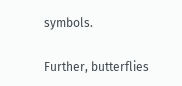symbols.

Further, butterflies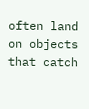often land on objects that catch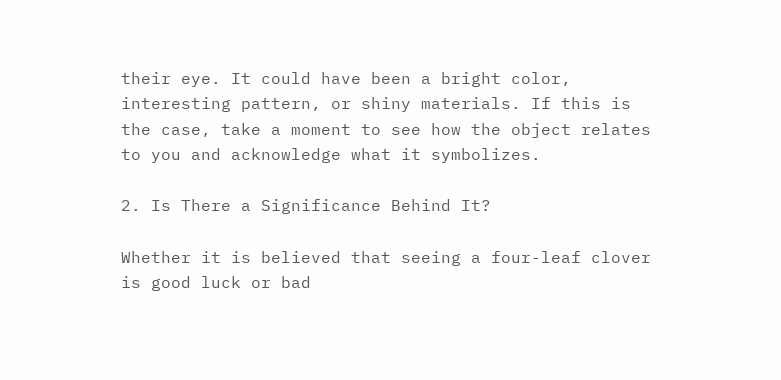their eye. It could have been a bright color, interesting pattern, or shiny materials. If this is the case, take a moment to see how the object relates to you and acknowledge what it symbolizes.

2. Is There a Significance Behind It?

Whether it is believed that seeing a four-leaf clover is good luck or bad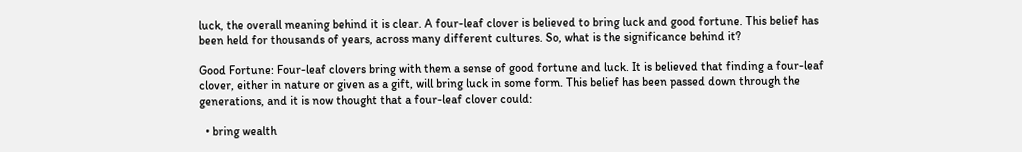luck, the overall meaning behind it is clear. A four-leaf clover is believed to bring luck and good fortune. This belief has been held for thousands of years, across many different cultures. So, what is the significance behind it?

Good Fortune: Four-leaf clovers bring with them a sense of good fortune and luck. It is believed that finding a four-leaf clover, either in nature or given as a gift, will bring luck in some form. This belief has been passed down through the generations, and it is now thought that a four-leaf clover could:

  • bring wealth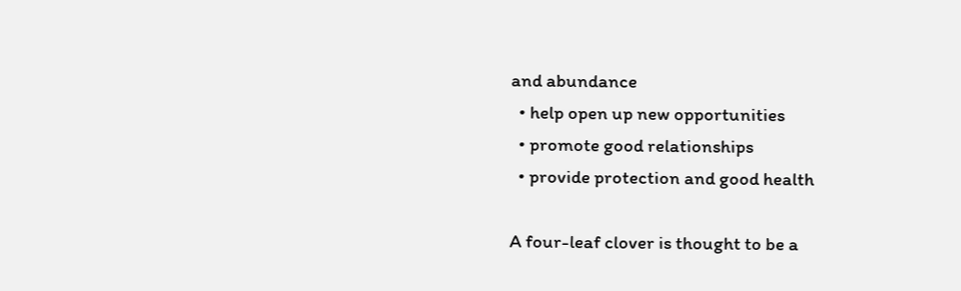and abundance
  • help open up new opportunities
  • promote good relationships
  • provide protection and good health

A four-leaf clover is thought to be a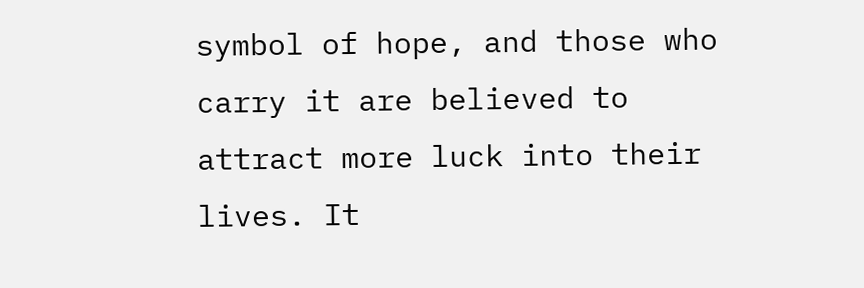symbol of hope, and those who carry it are believed to attract more luck into their lives. It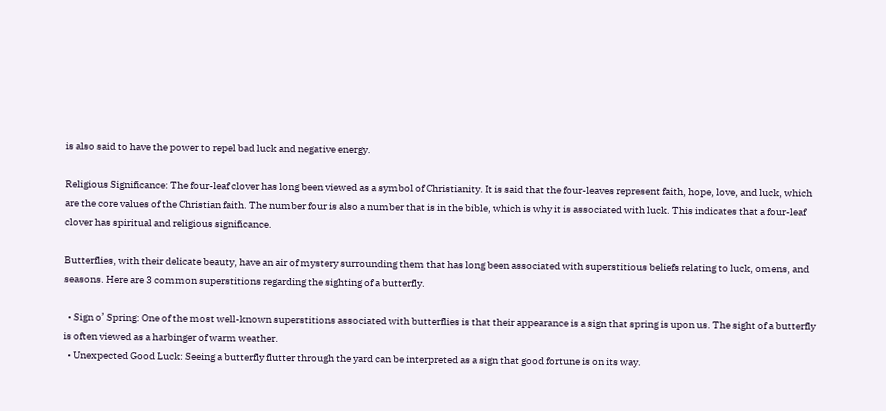is also said to have the power to repel bad luck and negative energy.

Religious Significance: The four-leaf clover has long been viewed as a symbol of Christianity. It is said that the four-leaves represent faith, hope, love, and luck, which are the core values of the Christian faith. The number four is also a number that is in the bible, which is why it is associated with luck. This indicates that a four-leaf clover has spiritual and religious significance.

Butterflies, with their delicate beauty, have an air of mystery surrounding them that has long been associated with superstitious beliefs relating to luck, omens, and seasons. Here are 3 common superstitions regarding the sighting of a butterfly.

  • Sign o’ Spring: One of the most well-known superstitions associated with butterflies is that their appearance is a sign that spring is upon us. The sight of a butterfly is often viewed as a harbinger of warm weather.
  • Unexpected Good Luck: Seeing a butterfly flutter through the yard can be interpreted as a sign that good fortune is on its way.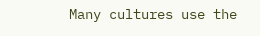Many cultures use the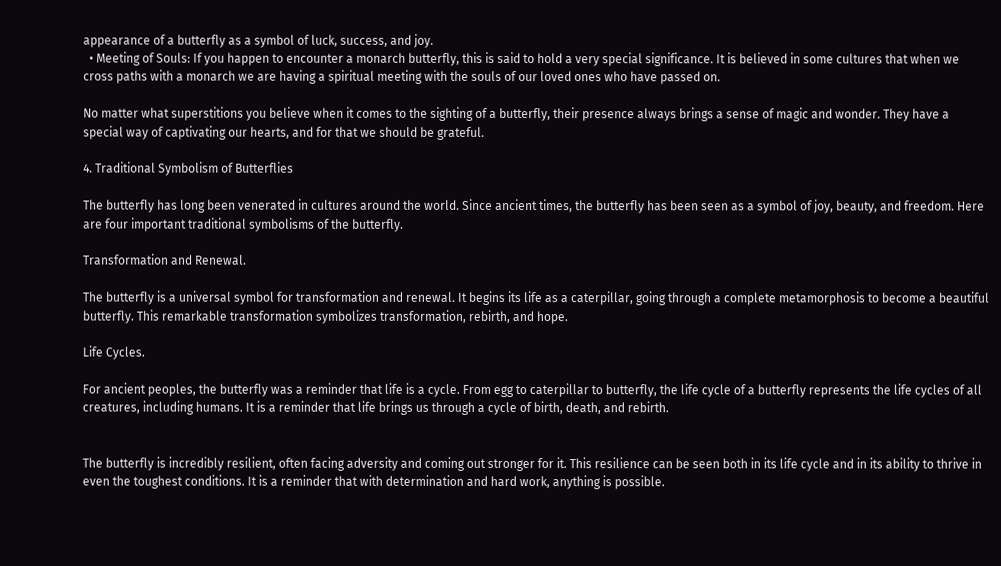appearance of a butterfly as a symbol of luck, success, and joy.
  • Meeting of Souls: If you happen to encounter a monarch butterfly, this is said to hold a very special significance. It is believed in some cultures that when we cross paths with a monarch we are having a spiritual meeting with the souls of our loved ones who have passed on.

No matter what superstitions you believe when it comes to the sighting of a butterfly, their presence always brings a sense of magic and wonder. They have a special way of captivating our hearts, and for that we should be grateful.

4. Traditional Symbolism of Butterflies

The butterfly has long been venerated in cultures around the world. Since ancient times, the butterfly has been seen as a symbol of joy, beauty, and freedom. Here are four important traditional symbolisms of the butterfly.

Transformation and Renewal.

The butterfly is a universal symbol for transformation and renewal. It begins its life as a caterpillar, going through a complete metamorphosis to become a beautiful butterfly. This remarkable transformation symbolizes transformation, rebirth, and hope.

Life Cycles.

For ancient peoples, the butterfly was a reminder that life is a cycle. From egg to caterpillar to butterfly, the life cycle of a butterfly represents the life cycles of all creatures, including humans. It is a reminder that life brings us through a cycle of birth, death, and rebirth.


The butterfly is incredibly resilient, often facing adversity and coming out stronger for it. This resilience can be seen both in its life cycle and in its ability to thrive in even the toughest conditions. It is a reminder that with determination and hard work, anything is possible.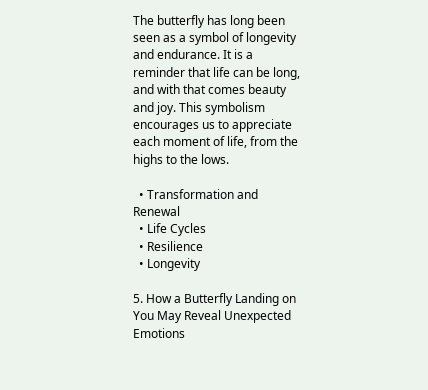The butterfly has long been seen as a symbol of longevity and endurance. It is a reminder that life can be long, and with that comes beauty and joy. This symbolism encourages us to appreciate each moment of life, from the highs to the lows.

  • Transformation and Renewal
  • Life Cycles
  • Resilience
  • Longevity

5. How a Butterfly Landing on You May Reveal Unexpected Emotions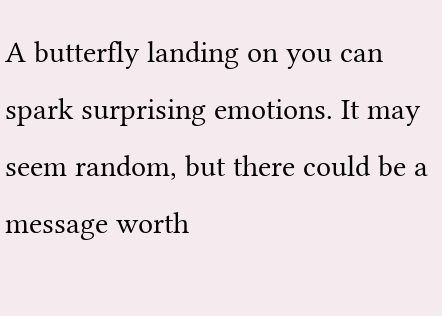A butterfly landing on you can spark surprising emotions. It may seem random, but there could be a message worth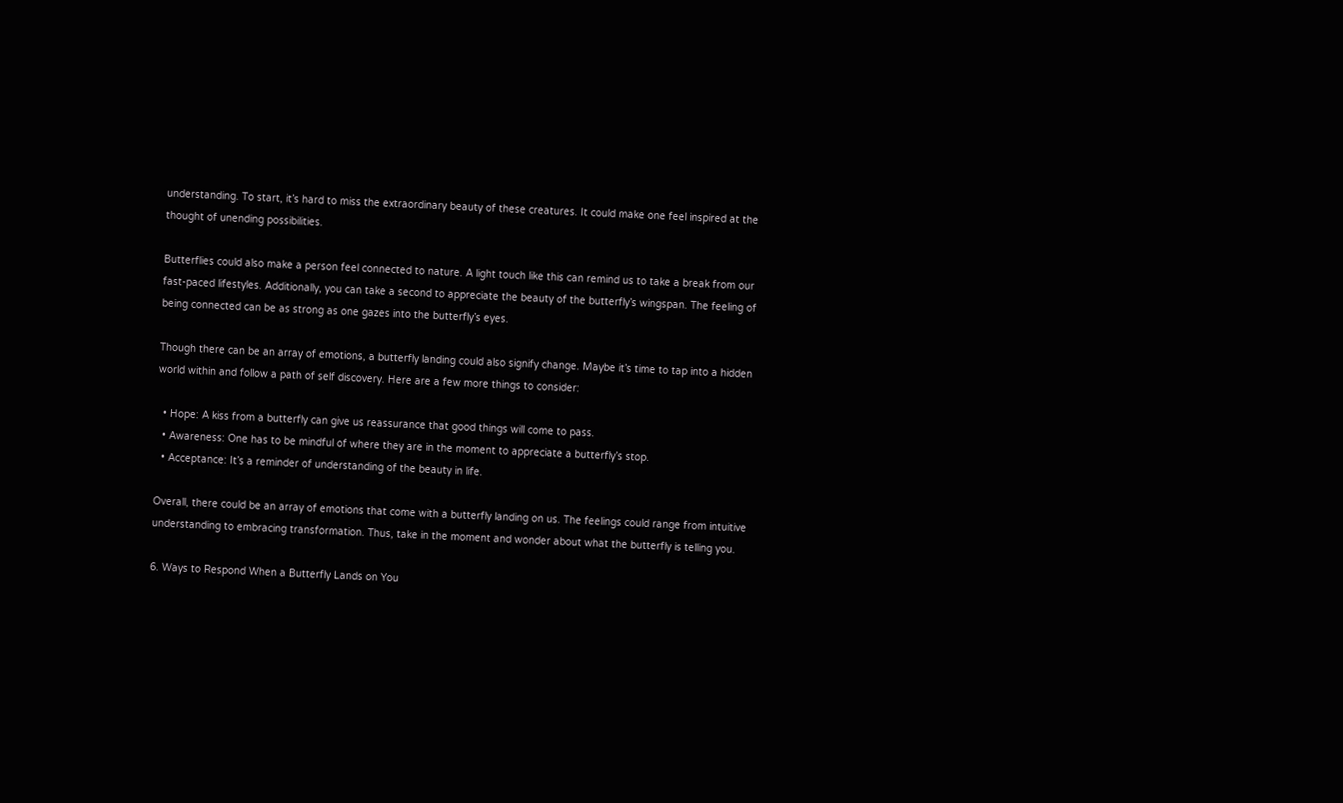understanding. To start, it’s hard to miss the extraordinary beauty of these creatures. It could make one feel inspired at the thought of unending possibilities.

Butterflies could also make a person feel connected to nature. A light touch like this can remind us to take a break from our fast-paced lifestyles. Additionally, you can take a second to appreciate the beauty of the butterfly’s wingspan. The feeling of being connected can be as strong as one gazes into the butterfly’s eyes.

Though there can be an array of emotions, a butterfly landing could also signify change. Maybe it’s time to tap into a hidden world within and follow a path of self discovery. Here are a few more things to consider:

  • Hope: A kiss from a butterfly can give us reassurance that good things will come to pass.
  • Awareness: One has to be mindful of where they are in the moment to appreciate a butterfly’s stop.
  • Acceptance: It’s a reminder of understanding of the beauty in life.

Overall, there could be an array of emotions that come with a butterfly landing on us. The feelings could range from intuitive understanding to embracing transformation. Thus, take in the moment and wonder about what the butterfly is telling you.

6. Ways to Respond When a Butterfly Lands on You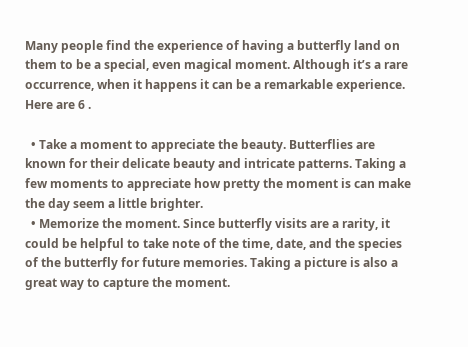Many people find the experience of having a butterfly land on them to be a special, even magical moment. Although it’s a rare occurrence, when it happens it can be a remarkable experience. Here are 6 .

  • Take a moment to appreciate the beauty. Butterflies are known for their delicate beauty and intricate patterns. Taking a few moments to appreciate how pretty the moment is can make the day seem a little brighter.
  • Memorize the moment. Since butterfly visits are a rarity, it could be helpful to take note of the time, date, and the species of the butterfly for future memories. Taking a picture is also a great way to capture the moment.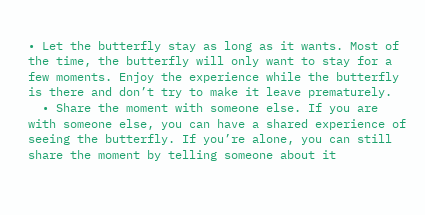• Let the butterfly stay as long as it wants. Most of the time, the butterfly will only want to stay for a few moments. Enjoy the experience while the butterfly is there and don’t try to make it leave prematurely.
  • Share the moment with someone else. If you are with someone else, you can have a shared experience of seeing the butterfly. If you’re alone, you can still share the moment by telling someone about it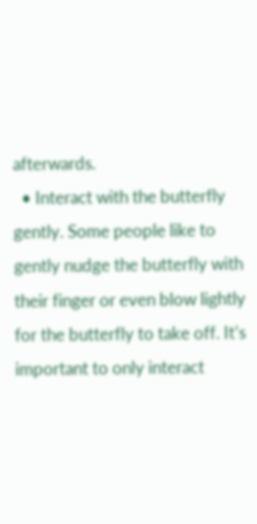afterwards.
  • Interact with the butterfly gently. Some people like to gently nudge the butterfly with their finger or even blow lightly for the butterfly to take off. It’s important to only interact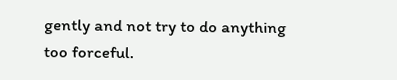gently and not try to do anything too forceful.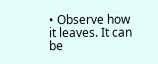• Observe how it leaves. It can be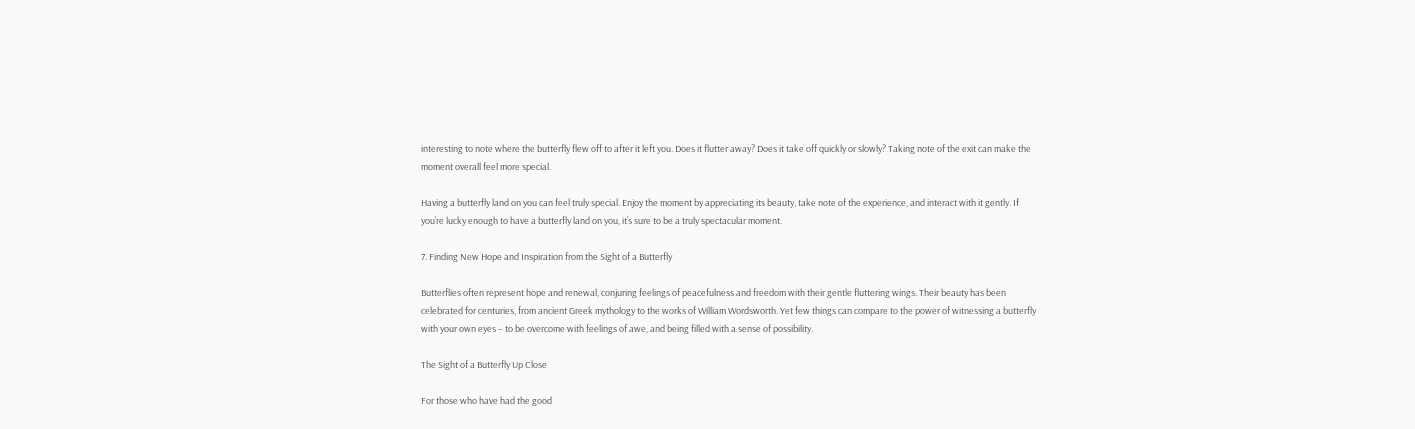interesting to note where the butterfly flew off to after it left you. Does it flutter away? Does it take off quickly or slowly? Taking note of the exit can make the moment overall feel more special.

Having a butterfly land on you can feel truly special. Enjoy the moment by appreciating its beauty, take note of the experience, and interact with it gently. If you’re lucky enough to have a butterfly land on you, it’s sure to be a truly spectacular moment.

7. Finding New Hope and Inspiration from the Sight of a Butterfly

Butterflies often represent hope and renewal, conjuring feelings of peacefulness and freedom with their gentle fluttering wings. Their beauty has been celebrated for centuries, from ancient Greek mythology to the works of William Wordsworth. Yet few things can compare to the power of witnessing a butterfly with your own eyes – to be overcome with feelings of awe, and being filled with a sense of possibility.

The Sight of a Butterfly Up Close

For those who have had the good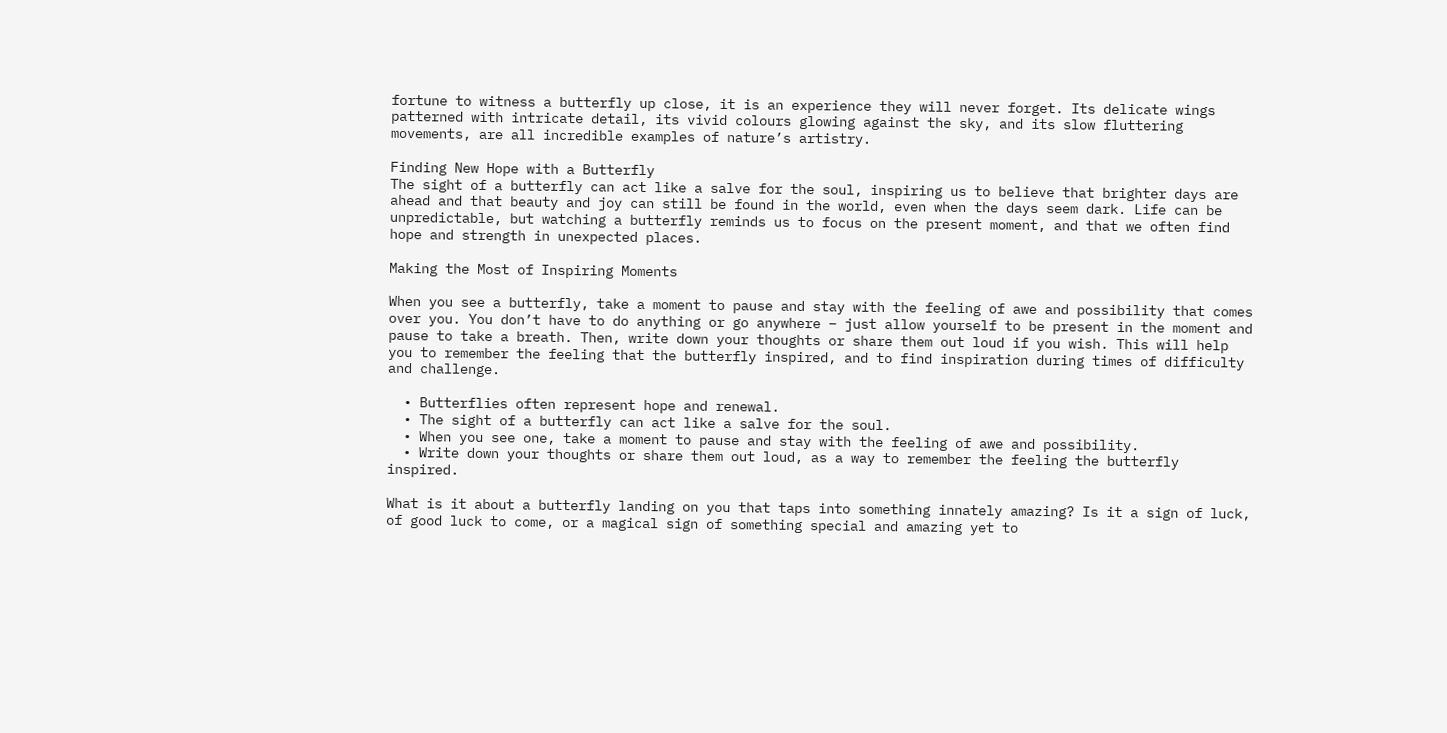fortune to witness a butterfly up close, it is an experience they will never forget. Its delicate wings patterned with intricate detail, its vivid colours glowing against the sky, and its slow fluttering movements, are all incredible examples of nature’s artistry.

Finding New Hope with a Butterfly
The sight of a butterfly can act like a salve for the soul, inspiring us to believe that brighter days are ahead and that beauty and joy can still be found in the world, even when the days seem dark. Life can be unpredictable, but watching a butterfly reminds us to focus on the present moment, and that we often find hope and strength in unexpected places.

Making the Most of Inspiring Moments

When you see a butterfly, take a moment to pause and stay with the feeling of awe and possibility that comes over you. You don’t have to do anything or go anywhere – just allow yourself to be present in the moment and pause to take a breath. Then, write down your thoughts or share them out loud if you wish. This will help you to remember the feeling that the butterfly inspired, and to find inspiration during times of difficulty and challenge.

  • Butterflies often represent hope and renewal.
  • The sight of a butterfly can act like a salve for the soul.
  • When you see one, take a moment to pause and stay with the feeling of awe and possibility.
  • Write down your thoughts or share them out loud, as a way to remember the feeling the butterfly inspired.

What is it about a butterfly landing on you that taps into something innately amazing? Is it a sign of luck, of good luck to come, or a magical sign of something special and amazing yet to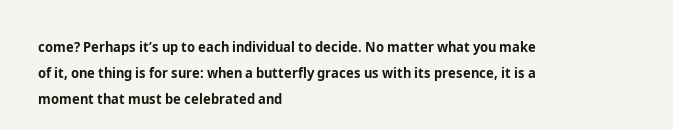come? Perhaps it’s up to each individual to decide. No matter what you make of it, one thing is for sure: when a butterfly graces us with its presence, it is a moment that must be celebrated and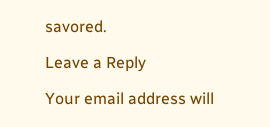savored.

Leave a Reply

Your email address will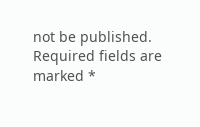not be published. Required fields are marked *